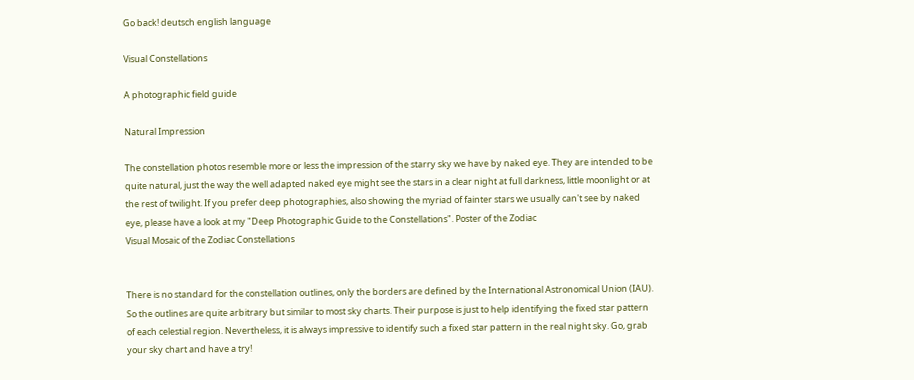Go back! deutsch english language

Visual Constellations

A photographic field guide

Natural Impression

The constellation photos resemble more or less the impression of the starry sky we have by naked eye. They are intended to be quite natural, just the way the well adapted naked eye might see the stars in a clear night at full darkness, little moonlight or at the rest of twilight. If you prefer deep photographies, also showing the myriad of fainter stars we usually can't see by naked eye, please have a look at my "Deep Photographic Guide to the Constellations". Poster of the Zodiac
Visual Mosaic of the Zodiac Constellations


There is no standard for the constellation outlines, only the borders are defined by the International Astronomical Union (IAU). So the outlines are quite arbitrary but similar to most sky charts. Their purpose is just to help identifying the fixed star pattern of each celestial region. Nevertheless, it is always impressive to identify such a fixed star pattern in the real night sky. Go, grab your sky chart and have a try!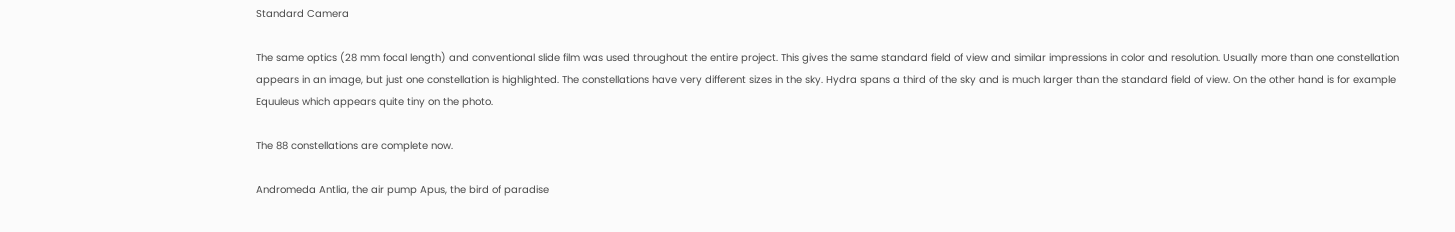Standard Camera

The same optics (28 mm focal length) and conventional slide film was used throughout the entire project. This gives the same standard field of view and similar impressions in color and resolution. Usually more than one constellation appears in an image, but just one constellation is highlighted. The constellations have very different sizes in the sky. Hydra spans a third of the sky and is much larger than the standard field of view. On the other hand is for example Equuleus which appears quite tiny on the photo.

The 88 constellations are complete now.

Andromeda Antlia, the air pump Apus, the bird of paradise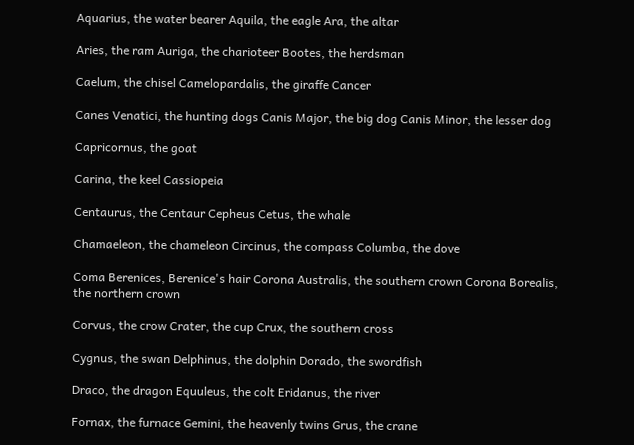Aquarius, the water bearer Aquila, the eagle Ara, the altar

Aries, the ram Auriga, the charioteer Bootes, the herdsman

Caelum, the chisel Camelopardalis, the giraffe Cancer

Canes Venatici, the hunting dogs Canis Major, the big dog Canis Minor, the lesser dog

Capricornus, the goat

Carina, the keel Cassiopeia

Centaurus, the Centaur Cepheus Cetus, the whale

Chamaeleon, the chameleon Circinus, the compass Columba, the dove

Coma Berenices, Berenice's hair Corona Australis, the southern crown Corona Borealis, the northern crown

Corvus, the crow Crater, the cup Crux, the southern cross

Cygnus, the swan Delphinus, the dolphin Dorado, the swordfish

Draco, the dragon Equuleus, the colt Eridanus, the river

Fornax, the furnace Gemini, the heavenly twins Grus, the crane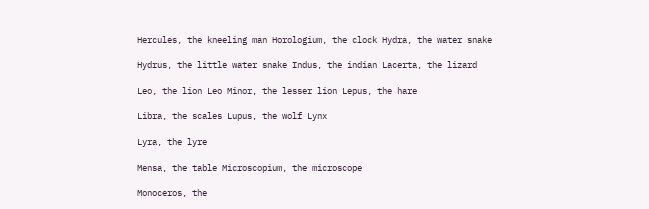Hercules, the kneeling man Horologium, the clock Hydra, the water snake

Hydrus, the little water snake Indus, the indian Lacerta, the lizard

Leo, the lion Leo Minor, the lesser lion Lepus, the hare

Libra, the scales Lupus, the wolf Lynx

Lyra, the lyre

Mensa, the table Microscopium, the microscope

Monoceros, the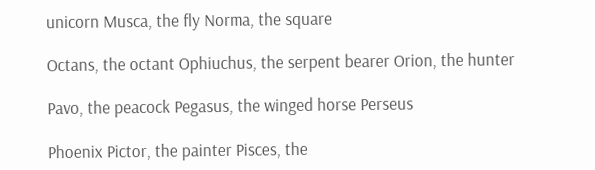unicorn Musca, the fly Norma, the square

Octans, the octant Ophiuchus, the serpent bearer Orion, the hunter

Pavo, the peacock Pegasus, the winged horse Perseus

Phoenix Pictor, the painter Pisces, the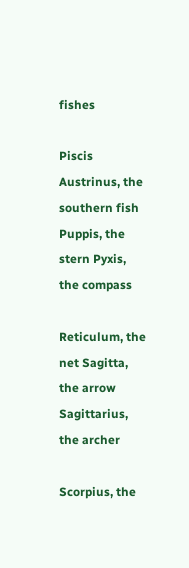fishes

Piscis Austrinus, the southern fish Puppis, the stern Pyxis, the compass

Reticulum, the net Sagitta, the arrow Sagittarius, the archer

Scorpius, the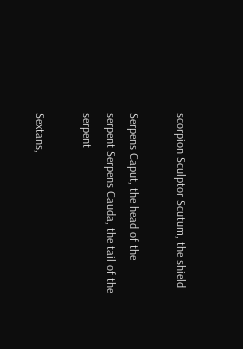scorpion Sculptor Scutum, the shield

Serpens Caput, the head of the serpent Serpens Cauda, the tail of the serpent

Sextans,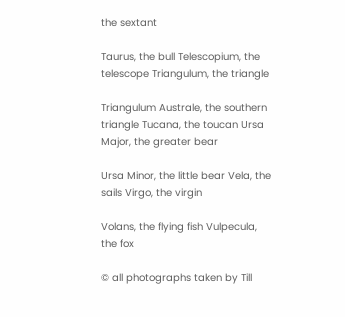the sextant

Taurus, the bull Telescopium, the telescope Triangulum, the triangle

Triangulum Australe, the southern triangle Tucana, the toucan Ursa Major, the greater bear

Ursa Minor, the little bear Vela, the sails Virgo, the virgin

Volans, the flying fish Vulpecula, the fox

© all photographs taken by Till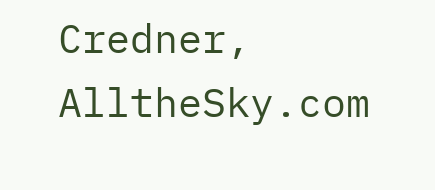Credner, AlltheSky.com